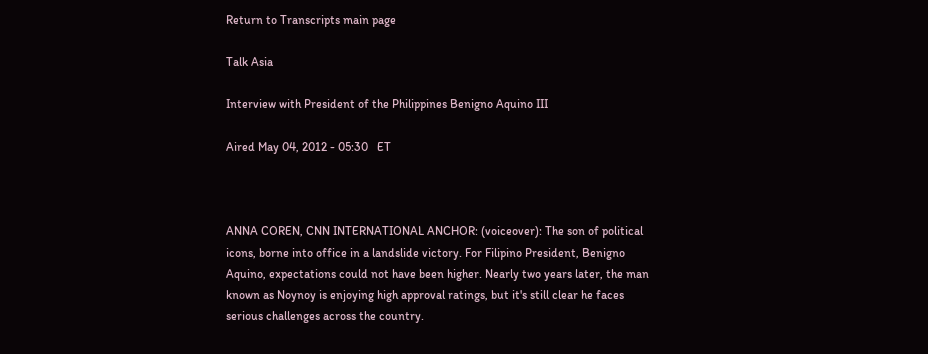Return to Transcripts main page

Talk Asia

Interview with President of the Philippines Benigno Aquino III

Aired May 04, 2012 - 05:30   ET



ANNA COREN, CNN INTERNATIONAL ANCHOR: (voiceover): The son of political icons, borne into office in a landslide victory. For Filipino President, Benigno Aquino, expectations could not have been higher. Nearly two years later, the man known as Noynoy is enjoying high approval ratings, but it's still clear he faces serious challenges across the country.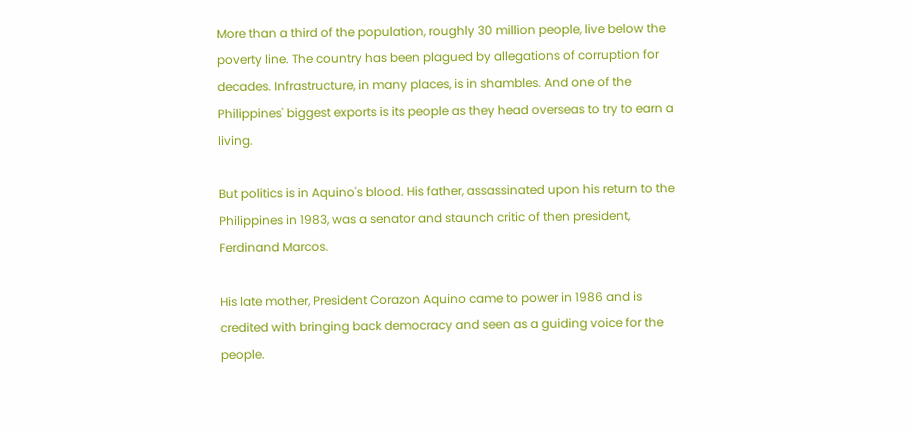More than a third of the population, roughly 30 million people, live below the poverty line. The country has been plagued by allegations of corruption for decades. Infrastructure, in many places, is in shambles. And one of the Philippines' biggest exports is its people as they head overseas to try to earn a living.

But politics is in Aquino's blood. His father, assassinated upon his return to the Philippines in 1983, was a senator and staunch critic of then president, Ferdinand Marcos.

His late mother, President Corazon Aquino came to power in 1986 and is credited with bringing back democracy and seen as a guiding voice for the people.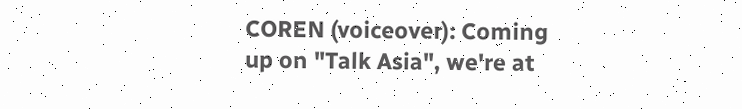COREN (voiceover): Coming up on "Talk Asia", we're at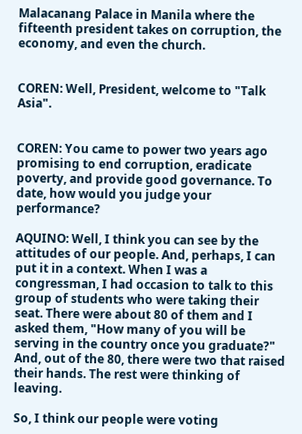Malacanang Palace in Manila where the fifteenth president takes on corruption, the economy, and even the church.


COREN: Well, President, welcome to "Talk Asia".


COREN: You came to power two years ago promising to end corruption, eradicate poverty, and provide good governance. To date, how would you judge your performance?

AQUINO: Well, I think you can see by the attitudes of our people. And, perhaps, I can put it in a context. When I was a congressman, I had occasion to talk to this group of students who were taking their seat. There were about 80 of them and I asked them, "How many of you will be serving in the country once you graduate?" And, out of the 80, there were two that raised their hands. The rest were thinking of leaving.

So, I think our people were voting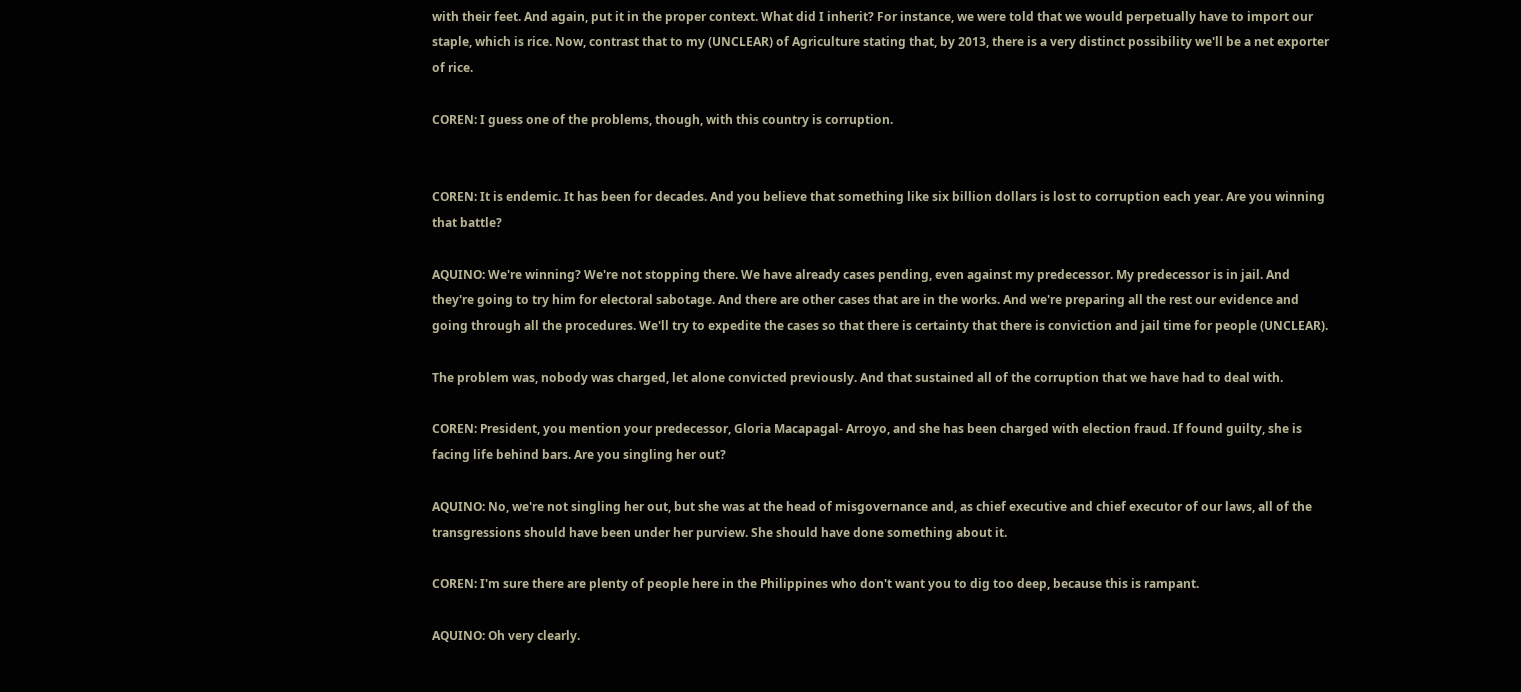with their feet. And again, put it in the proper context. What did I inherit? For instance, we were told that we would perpetually have to import our staple, which is rice. Now, contrast that to my (UNCLEAR) of Agriculture stating that, by 2013, there is a very distinct possibility we'll be a net exporter of rice.

COREN: I guess one of the problems, though, with this country is corruption.


COREN: It is endemic. It has been for decades. And you believe that something like six billion dollars is lost to corruption each year. Are you winning that battle?

AQUINO: We're winning? We're not stopping there. We have already cases pending, even against my predecessor. My predecessor is in jail. And they're going to try him for electoral sabotage. And there are other cases that are in the works. And we're preparing all the rest our evidence and going through all the procedures. We'll try to expedite the cases so that there is certainty that there is conviction and jail time for people (UNCLEAR).

The problem was, nobody was charged, let alone convicted previously. And that sustained all of the corruption that we have had to deal with.

COREN: President, you mention your predecessor, Gloria Macapagal- Arroyo, and she has been charged with election fraud. If found guilty, she is facing life behind bars. Are you singling her out?

AQUINO: No, we're not singling her out, but she was at the head of misgovernance and, as chief executive and chief executor of our laws, all of the transgressions should have been under her purview. She should have done something about it.

COREN: I'm sure there are plenty of people here in the Philippines who don't want you to dig too deep, because this is rampant.

AQUINO: Oh very clearly.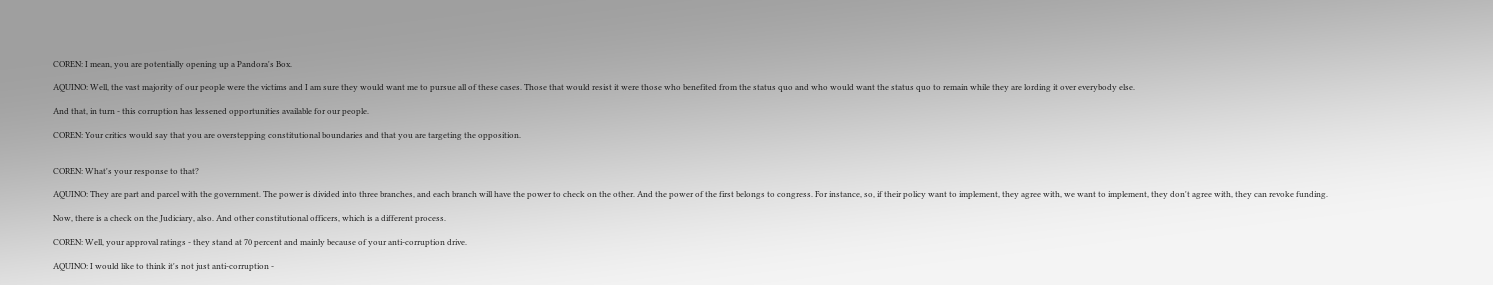COREN: I mean, you are potentially opening up a Pandora's Box.

AQUINO: Well, the vast majority of our people were the victims and I am sure they would want me to pursue all of these cases. Those that would resist it were those who benefited from the status quo and who would want the status quo to remain while they are lording it over everybody else.

And that, in turn - this corruption has lessened opportunities available for our people.

COREN: Your critics would say that you are overstepping constitutional boundaries and that you are targeting the opposition.


COREN: What's your response to that?

AQUINO: They are part and parcel with the government. The power is divided into three branches, and each branch will have the power to check on the other. And the power of the first belongs to congress. For instance, so, if their policy want to implement, they agree with, we want to implement, they don't agree with, they can revoke funding.

Now, there is a check on the Judiciary, also. And other constitutional officers, which is a different process.

COREN: Well, your approval ratings - they stand at 70 percent and mainly because of your anti-corruption drive.

AQUINO: I would like to think it's not just anti-corruption -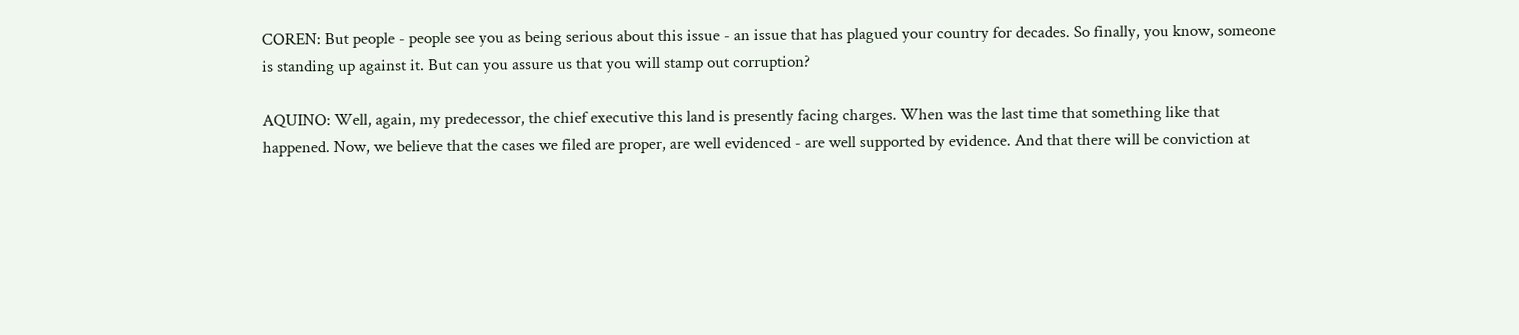COREN: But people - people see you as being serious about this issue - an issue that has plagued your country for decades. So finally, you know, someone is standing up against it. But can you assure us that you will stamp out corruption?

AQUINO: Well, again, my predecessor, the chief executive this land is presently facing charges. When was the last time that something like that happened. Now, we believe that the cases we filed are proper, are well evidenced - are well supported by evidence. And that there will be conviction at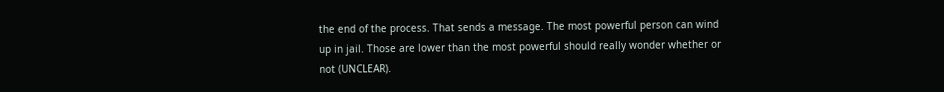the end of the process. That sends a message. The most powerful person can wind up in jail. Those are lower than the most powerful should really wonder whether or not (UNCLEAR).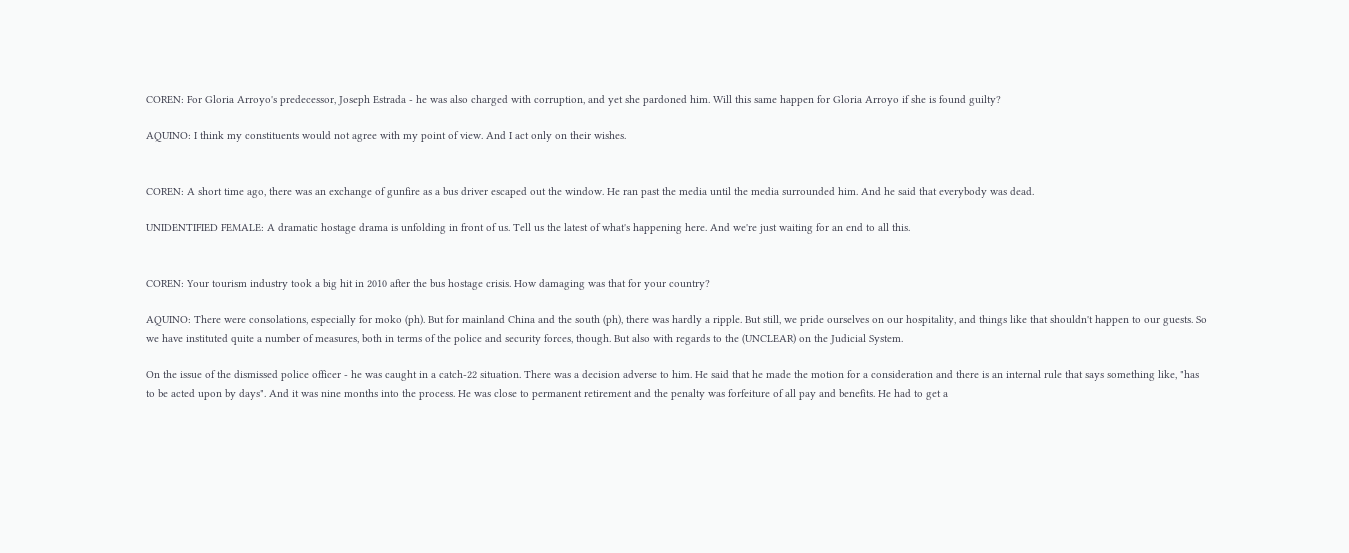COREN: For Gloria Arroyo's predecessor, Joseph Estrada - he was also charged with corruption, and yet she pardoned him. Will this same happen for Gloria Arroyo if she is found guilty?

AQUINO: I think my constituents would not agree with my point of view. And I act only on their wishes.


COREN: A short time ago, there was an exchange of gunfire as a bus driver escaped out the window. He ran past the media until the media surrounded him. And he said that everybody was dead.

UNIDENTIFIED FEMALE: A dramatic hostage drama is unfolding in front of us. Tell us the latest of what's happening here. And we're just waiting for an end to all this.


COREN: Your tourism industry took a big hit in 2010 after the bus hostage crisis. How damaging was that for your country?

AQUINO: There were consolations, especially for moko (ph). But for mainland China and the south (ph), there was hardly a ripple. But still, we pride ourselves on our hospitality, and things like that shouldn't happen to our guests. So we have instituted quite a number of measures, both in terms of the police and security forces, though. But also with regards to the (UNCLEAR) on the Judicial System.

On the issue of the dismissed police officer - he was caught in a catch-22 situation. There was a decision adverse to him. He said that he made the motion for a consideration and there is an internal rule that says something like, "has to be acted upon by days". And it was nine months into the process. He was close to permanent retirement and the penalty was forfeiture of all pay and benefits. He had to get a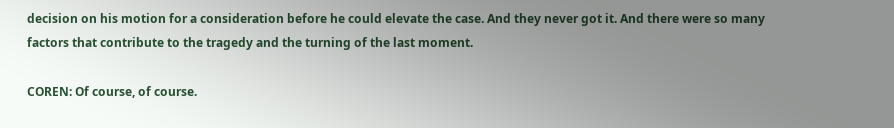decision on his motion for a consideration before he could elevate the case. And they never got it. And there were so many factors that contribute to the tragedy and the turning of the last moment.

COREN: Of course, of course.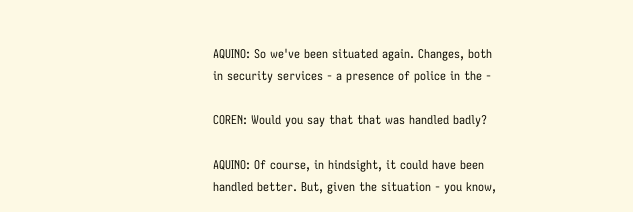AQUINO: So we've been situated again. Changes, both in security services - a presence of police in the -

COREN: Would you say that that was handled badly?

AQUINO: Of course, in hindsight, it could have been handled better. But, given the situation - you know,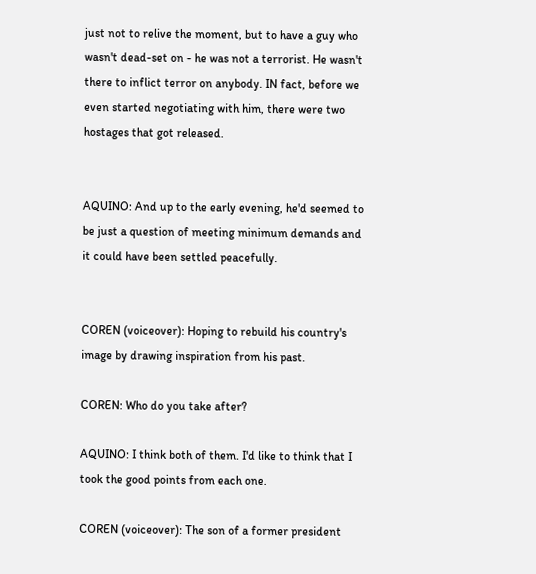just not to relive the moment, but to have a guy who wasn't dead-set on - he was not a terrorist. He wasn't there to inflict terror on anybody. IN fact, before we even started negotiating with him, there were two hostages that got released.


AQUINO: And up to the early evening, he'd seemed to be just a question of meeting minimum demands and it could have been settled peacefully.


COREN (voiceover): Hoping to rebuild his country's image by drawing inspiration from his past.

COREN: Who do you take after?

AQUINO: I think both of them. I'd like to think that I took the good points from each one.

COREN (voiceover): The son of a former president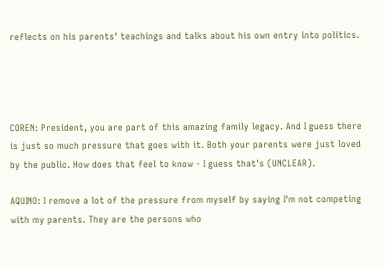reflects on his parents' teachings and talks about his own entry into politics.




COREN: President, you are part of this amazing family legacy. And I guess there is just so much pressure that goes with it. Both your parents were just loved by the public. How does that feel to know - I guess that's (UNCLEAR).

AQUINO: I remove a lot of the pressure from myself by saying I'm not competing with my parents. They are the persons who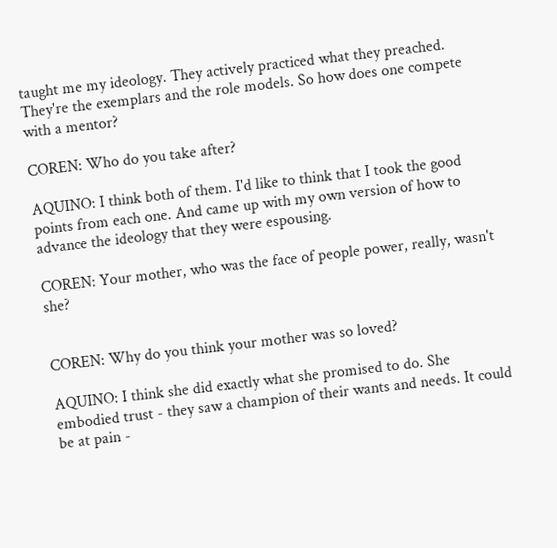taught me my ideology. They actively practiced what they preached. They're the exemplars and the role models. So how does one compete with a mentor?

COREN: Who do you take after?

AQUINO: I think both of them. I'd like to think that I took the good points from each one. And came up with my own version of how to advance the ideology that they were espousing.

COREN: Your mother, who was the face of people power, really, wasn't she?


COREN: Why do you think your mother was so loved?

AQUINO: I think she did exactly what she promised to do. She embodied trust - they saw a champion of their wants and needs. It could be at pain -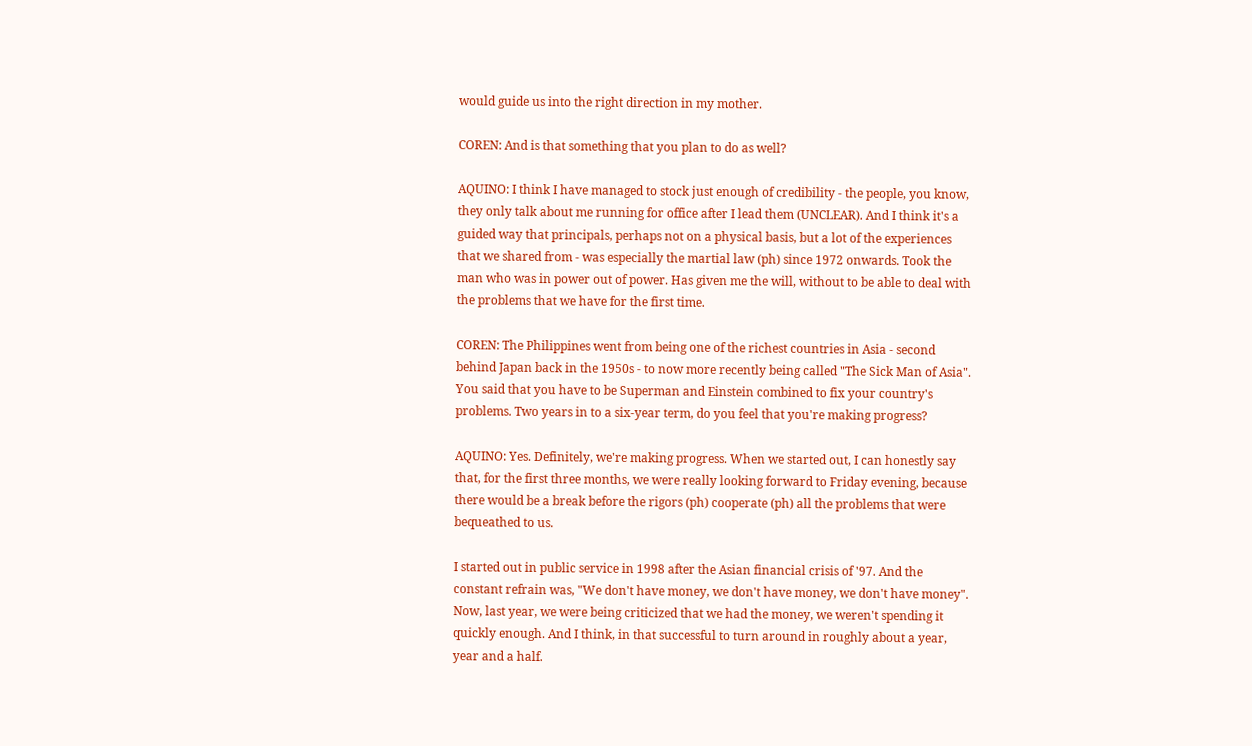would guide us into the right direction in my mother.

COREN: And is that something that you plan to do as well?

AQUINO: I think I have managed to stock just enough of credibility - the people, you know, they only talk about me running for office after I lead them (UNCLEAR). And I think it's a guided way that principals, perhaps not on a physical basis, but a lot of the experiences that we shared from - was especially the martial law (ph) since 1972 onwards. Took the man who was in power out of power. Has given me the will, without to be able to deal with the problems that we have for the first time.

COREN: The Philippines went from being one of the richest countries in Asia - second behind Japan back in the 1950s - to now more recently being called "The Sick Man of Asia". You said that you have to be Superman and Einstein combined to fix your country's problems. Two years in to a six-year term, do you feel that you're making progress?

AQUINO: Yes. Definitely, we're making progress. When we started out, I can honestly say that, for the first three months, we were really looking forward to Friday evening, because there would be a break before the rigors (ph) cooperate (ph) all the problems that were bequeathed to us.

I started out in public service in 1998 after the Asian financial crisis of '97. And the constant refrain was, "We don't have money, we don't have money, we don't have money". Now, last year, we were being criticized that we had the money, we weren't spending it quickly enough. And I think, in that successful to turn around in roughly about a year, year and a half.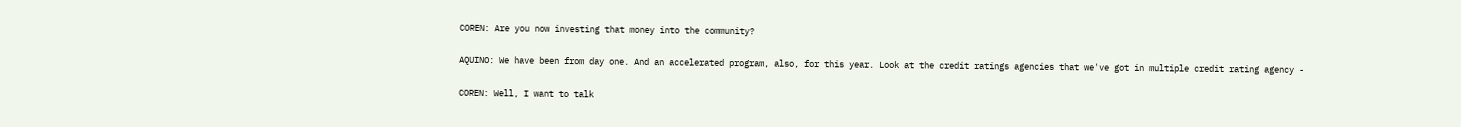COREN: Are you now investing that money into the community?

AQUINO: We have been from day one. And an accelerated program, also, for this year. Look at the credit ratings agencies that we've got in multiple credit rating agency -

COREN: Well, I want to talk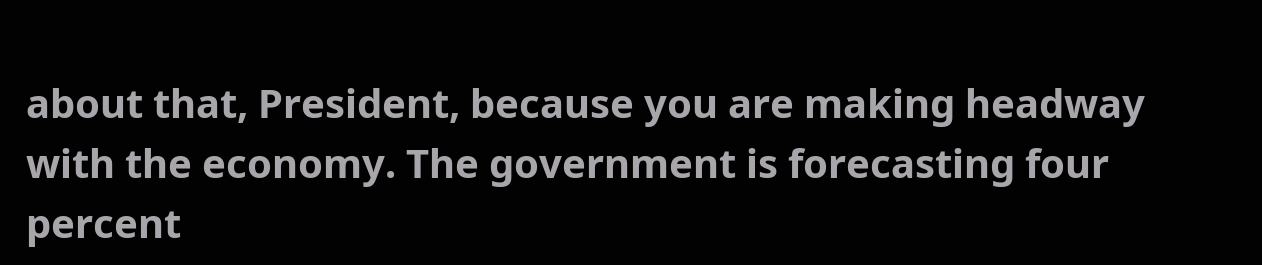about that, President, because you are making headway with the economy. The government is forecasting four percent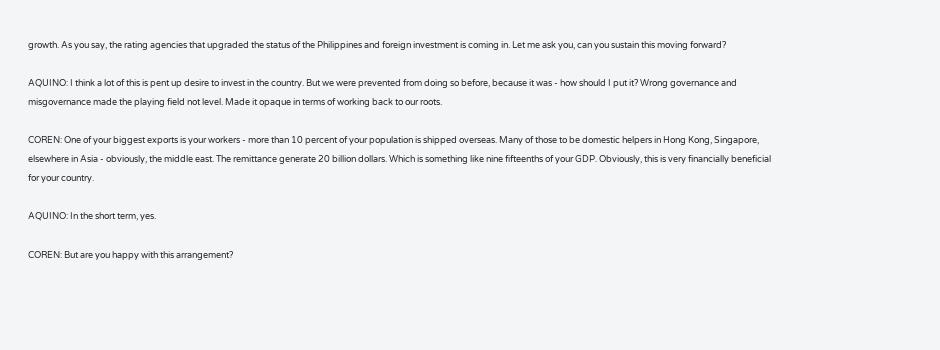growth. As you say, the rating agencies that upgraded the status of the Philippines and foreign investment is coming in. Let me ask you, can you sustain this moving forward?

AQUINO: I think a lot of this is pent up desire to invest in the country. But we were prevented from doing so before, because it was - how should I put it? Wrong governance and misgovernance made the playing field not level. Made it opaque in terms of working back to our roots.

COREN: One of your biggest exports is your workers - more than 10 percent of your population is shipped overseas. Many of those to be domestic helpers in Hong Kong, Singapore, elsewhere in Asia - obviously, the middle east. The remittance generate 20 billion dollars. Which is something like nine fifteenths of your GDP. Obviously, this is very financially beneficial for your country.

AQUINO: In the short term, yes.

COREN: But are you happy with this arrangement?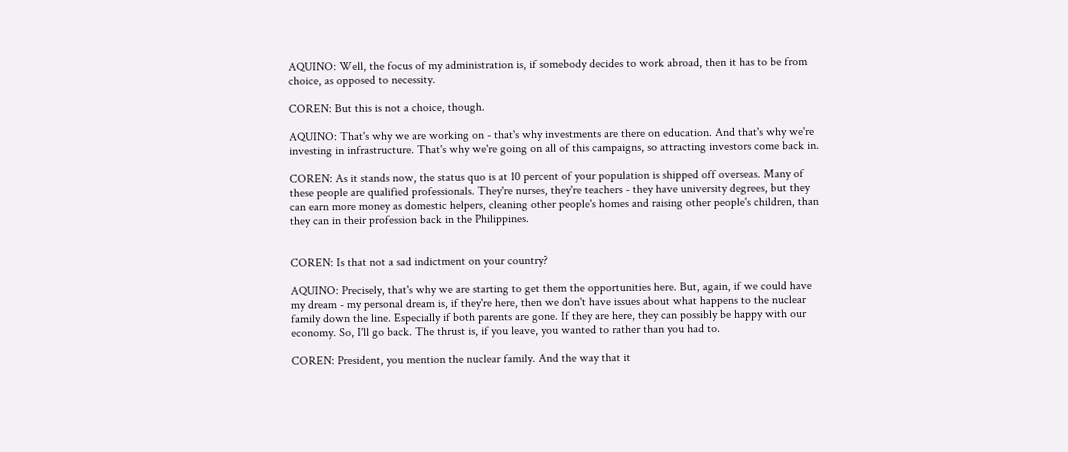AQUINO: Well, the focus of my administration is, if somebody decides to work abroad, then it has to be from choice, as opposed to necessity.

COREN: But this is not a choice, though.

AQUINO: That's why we are working on - that's why investments are there on education. And that's why we're investing in infrastructure. That's why we're going on all of this campaigns, so attracting investors come back in.

COREN: As it stands now, the status quo is at 10 percent of your population is shipped off overseas. Many of these people are qualified professionals. They're nurses, they're teachers - they have university degrees, but they can earn more money as domestic helpers, cleaning other people's homes and raising other people's children, than they can in their profession back in the Philippines.


COREN: Is that not a sad indictment on your country?

AQUINO: Precisely, that's why we are starting to get them the opportunities here. But, again, if we could have my dream - my personal dream is, if they're here, then we don't have issues about what happens to the nuclear family down the line. Especially if both parents are gone. If they are here, they can possibly be happy with our economy. So, I'll go back. The thrust is, if you leave, you wanted to rather than you had to.

COREN: President, you mention the nuclear family. And the way that it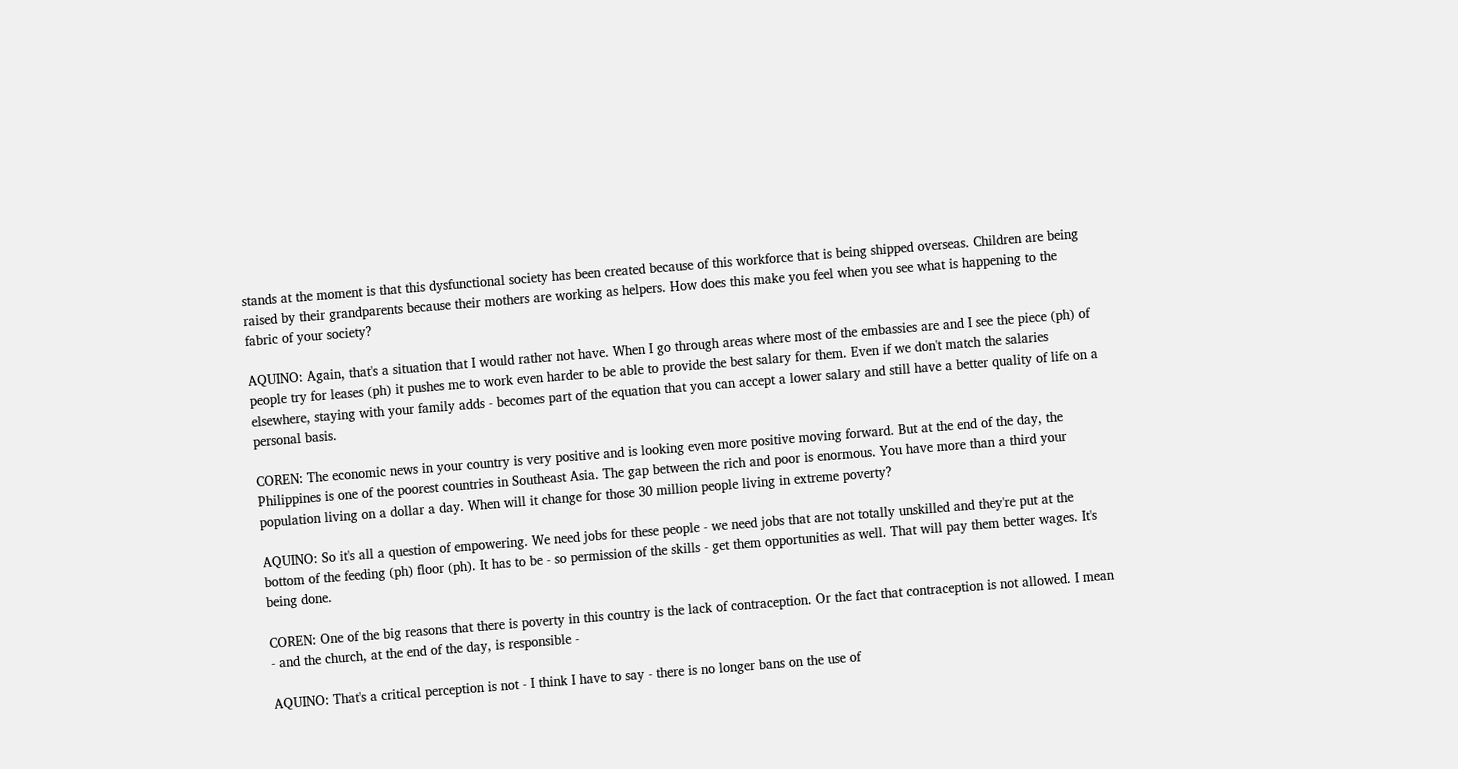stands at the moment is that this dysfunctional society has been created because of this workforce that is being shipped overseas. Children are being raised by their grandparents because their mothers are working as helpers. How does this make you feel when you see what is happening to the fabric of your society?

AQUINO: Again, that's a situation that I would rather not have. When I go through areas where most of the embassies are and I see the piece (ph) of people try for leases (ph) it pushes me to work even harder to be able to provide the best salary for them. Even if we don't match the salaries elsewhere, staying with your family adds - becomes part of the equation that you can accept a lower salary and still have a better quality of life on a personal basis.

COREN: The economic news in your country is very positive and is looking even more positive moving forward. But at the end of the day, the Philippines is one of the poorest countries in Southeast Asia. The gap between the rich and poor is enormous. You have more than a third your population living on a dollar a day. When will it change for those 30 million people living in extreme poverty?

AQUINO: So it's all a question of empowering. We need jobs for these people - we need jobs that are not totally unskilled and they're put at the bottom of the feeding (ph) floor (ph). It has to be - so permission of the skills - get them opportunities as well. That will pay them better wages. It's being done.

COREN: One of the big reasons that there is poverty in this country is the lack of contraception. Or the fact that contraception is not allowed. I mean - and the church, at the end of the day, is responsible -

AQUINO: That's a critical perception is not - I think I have to say - there is no longer bans on the use of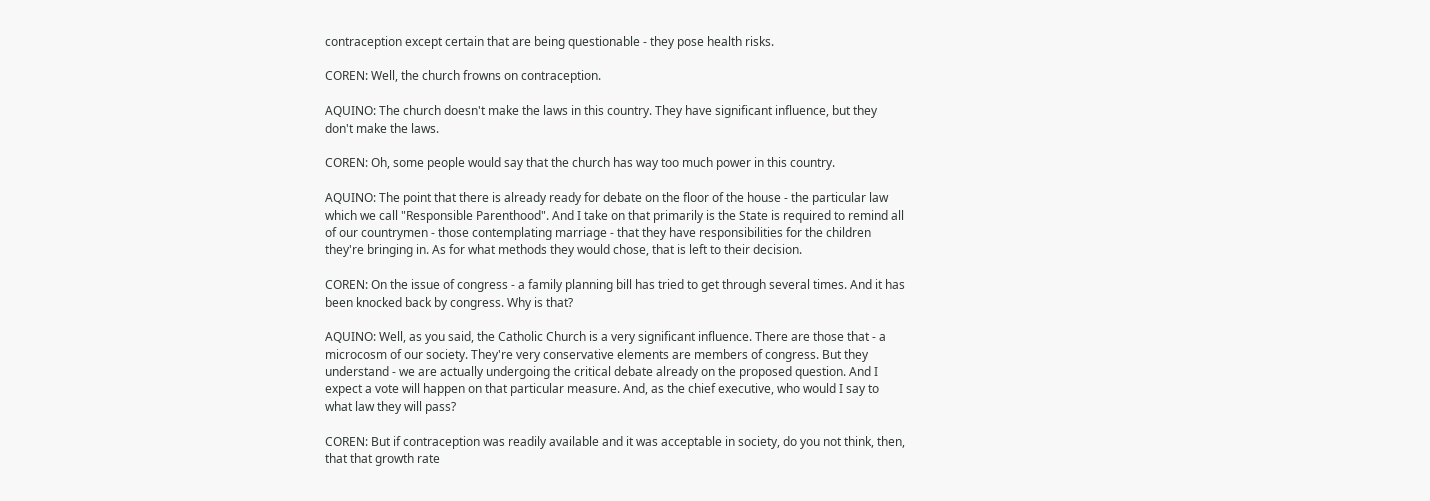contraception except certain that are being questionable - they pose health risks.

COREN: Well, the church frowns on contraception.

AQUINO: The church doesn't make the laws in this country. They have significant influence, but they don't make the laws.

COREN: Oh, some people would say that the church has way too much power in this country.

AQUINO: The point that there is already ready for debate on the floor of the house - the particular law which we call "Responsible Parenthood". And I take on that primarily is the State is required to remind all of our countrymen - those contemplating marriage - that they have responsibilities for the children they're bringing in. As for what methods they would chose, that is left to their decision.

COREN: On the issue of congress - a family planning bill has tried to get through several times. And it has been knocked back by congress. Why is that?

AQUINO: Well, as you said, the Catholic Church is a very significant influence. There are those that - a microcosm of our society. They're very conservative elements are members of congress. But they understand - we are actually undergoing the critical debate already on the proposed question. And I expect a vote will happen on that particular measure. And, as the chief executive, who would I say to what law they will pass?

COREN: But if contraception was readily available and it was acceptable in society, do you not think, then, that that growth rate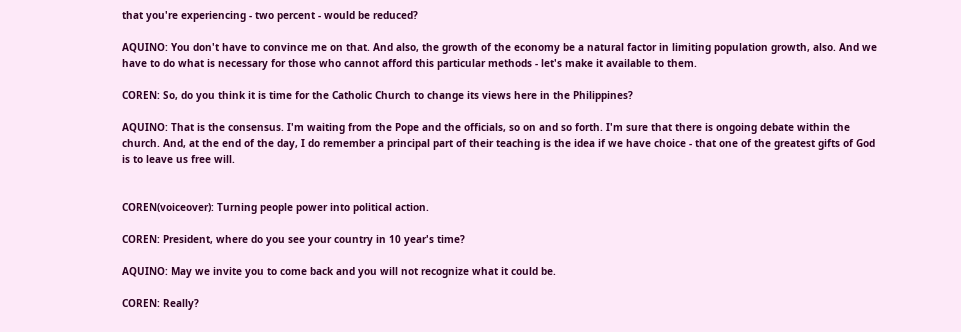that you're experiencing - two percent - would be reduced?

AQUINO: You don't have to convince me on that. And also, the growth of the economy be a natural factor in limiting population growth, also. And we have to do what is necessary for those who cannot afford this particular methods - let's make it available to them.

COREN: So, do you think it is time for the Catholic Church to change its views here in the Philippines?

AQUINO: That is the consensus. I'm waiting from the Pope and the officials, so on and so forth. I'm sure that there is ongoing debate within the church. And, at the end of the day, I do remember a principal part of their teaching is the idea if we have choice - that one of the greatest gifts of God is to leave us free will.


COREN(voiceover): Turning people power into political action.

COREN: President, where do you see your country in 10 year's time?

AQUINO: May we invite you to come back and you will not recognize what it could be.

COREN: Really?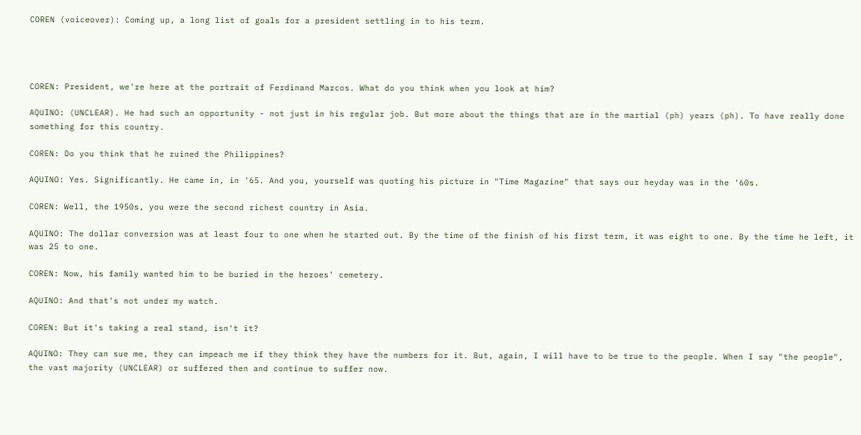COREN (voiceover): Coming up, a long list of goals for a president settling in to his term.




COREN: President, we're here at the portrait of Ferdinand Marcos. What do you think when you look at him?

AQUINO: (UNCLEAR). He had such an opportunity - not just in his regular job. But more about the things that are in the martial (ph) years (ph). To have really done something for this country.

COREN: Do you think that he ruined the Philippines?

AQUINO: Yes. Significantly. He came in, in '65. And you, yourself was quoting his picture in "Time Magazine" that says our heyday was in the '60s.

COREN: Well, the 1950s, you were the second richest country in Asia.

AQUINO: The dollar conversion was at least four to one when he started out. By the time of the finish of his first term, it was eight to one. By the time he left, it was 25 to one.

COREN: Now, his family wanted him to be buried in the heroes' cemetery.

AQUINO: And that's not under my watch.

COREN: But it's taking a real stand, isn't it?

AQUINO: They can sue me, they can impeach me if they think they have the numbers for it. But, again, I will have to be true to the people. When I say "the people", the vast majority (UNCLEAR) or suffered then and continue to suffer now.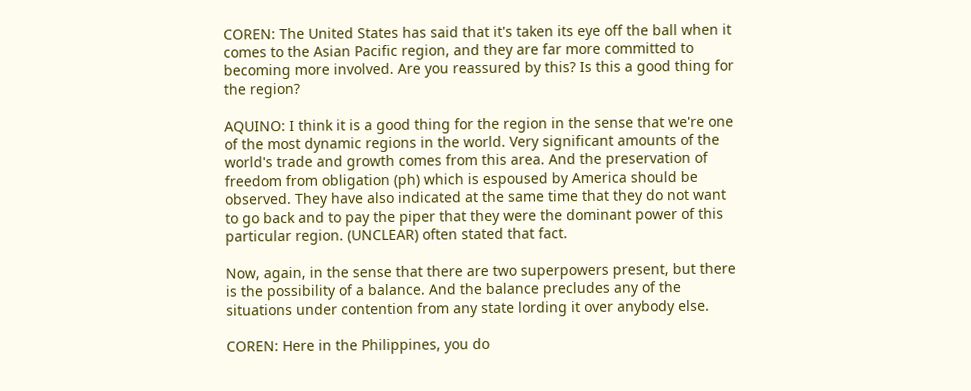COREN: The United States has said that it's taken its eye off the ball when it comes to the Asian Pacific region, and they are far more committed to becoming more involved. Are you reassured by this? Is this a good thing for the region?

AQUINO: I think it is a good thing for the region in the sense that we're one of the most dynamic regions in the world. Very significant amounts of the world's trade and growth comes from this area. And the preservation of freedom from obligation (ph) which is espoused by America should be observed. They have also indicated at the same time that they do not want to go back and to pay the piper that they were the dominant power of this particular region. (UNCLEAR) often stated that fact.

Now, again, in the sense that there are two superpowers present, but there is the possibility of a balance. And the balance precludes any of the situations under contention from any state lording it over anybody else.

COREN: Here in the Philippines, you do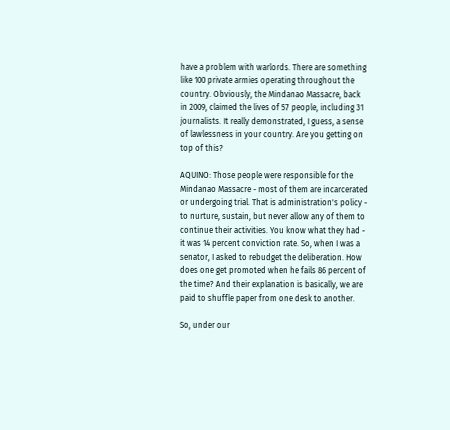have a problem with warlords. There are something like 100 private armies operating throughout the country. Obviously, the Mindanao Massacre, back in 2009, claimed the lives of 57 people, including 31 journalists. It really demonstrated, I guess, a sense of lawlessness in your country. Are you getting on top of this?

AQUINO: Those people were responsible for the Mindanao Massacre - most of them are incarcerated or undergoing trial. That is administration's policy - to nurture, sustain, but never allow any of them to continue their activities. You know what they had - it was 14 percent conviction rate. So, when I was a senator, I asked to rebudget the deliberation. How does one get promoted when he fails 86 percent of the time? And their explanation is basically, we are paid to shuffle paper from one desk to another.

So, under our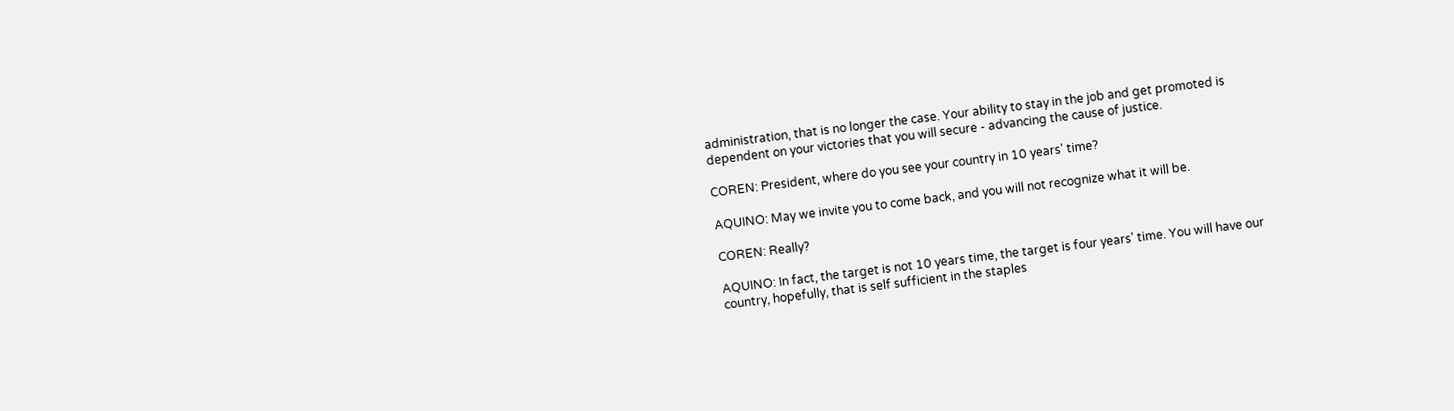administration, that is no longer the case. Your ability to stay in the job and get promoted is dependent on your victories that you will secure - advancing the cause of justice.

COREN: President, where do you see your country in 10 years' time?

AQUINO: May we invite you to come back, and you will not recognize what it will be.

COREN: Really?

AQUINO: In fact, the target is not 10 years time, the target is four years' time. You will have our country, hopefully, that is self sufficient in the staples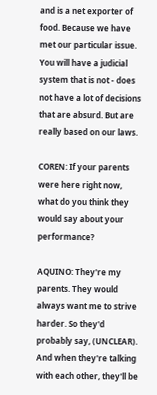and is a net exporter of food. Because we have met our particular issue. You will have a judicial system that is not - does not have a lot of decisions that are absurd. But are really based on our laws.

COREN: If your parents were here right now, what do you think they would say about your performance?

AQUINO: They're my parents. They would always want me to strive harder. So they'd probably say, (UNCLEAR). And when they're talking with each other, they'll be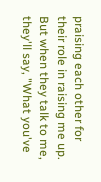praising each other for their role in raising me up. But when they talk to me, they'll say, "What you've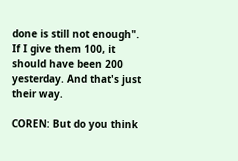done is still not enough". If I give them 100, it should have been 200 yesterday. And that's just their way.

COREN: But do you think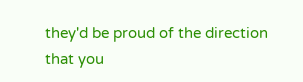they'd be proud of the direction that you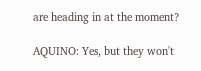are heading in at the moment?

AQUINO: Yes, but they won't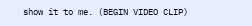show it to me. (BEGIN VIDEO CLIP)